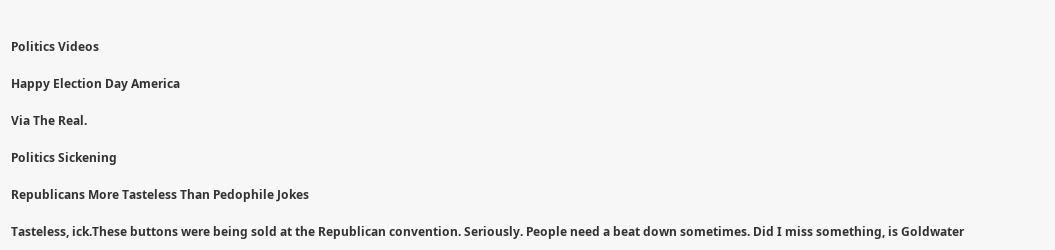Politics Videos

Happy Election Day America

Via The Real.

Politics Sickening

Republicans More Tasteless Than Pedophile Jokes

Tasteless, ick.These buttons were being sold at the Republican convention. Seriously. People need a beat down sometimes. Did I miss something, is Goldwater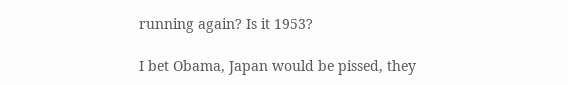running again? Is it 1953?

I bet Obama, Japan would be pissed, they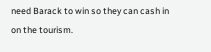need Barack to win so they can cash in on the tourism.